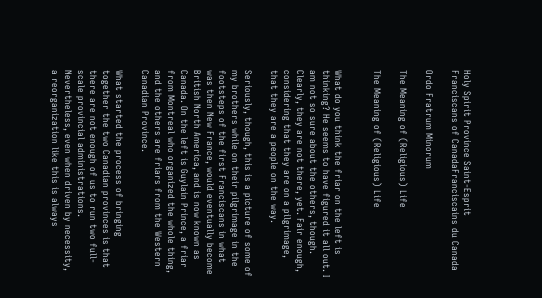Holy Spirit Province Saint-Esprit
Franciscans of CanadaFranciscains du Canada

Ordo Fratrum Minorum

The Meaning of (Religious) Life

The Meaning of (Religious) Life


What do you think the friar on the left is thinking? He seems to have figured it all out. I am not so sure about the others, though. Clearly, they are not there, yet. Fair enough, considering that they are on a pilgrimage, that they are a people on the way.

Seriously, though, this is a picture of some of my brothers while on their pilgrimage in the footsteps of the first Franciscans in what was then New France, would eventually become British North America, and is now known as Canada. On the left is Guylain Prince, a friar from Montreal who organized the whole thing, and the others are friars from the Western Canadian Province.

What started the process of bringing together the two Canadian provinces is that there are not enough of us to run two full-scale provincial administrations. Nevertheless, even when driven by necessity, a reorganization like this is always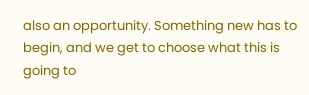also an opportunity. Something new has to begin, and we get to choose what this is going to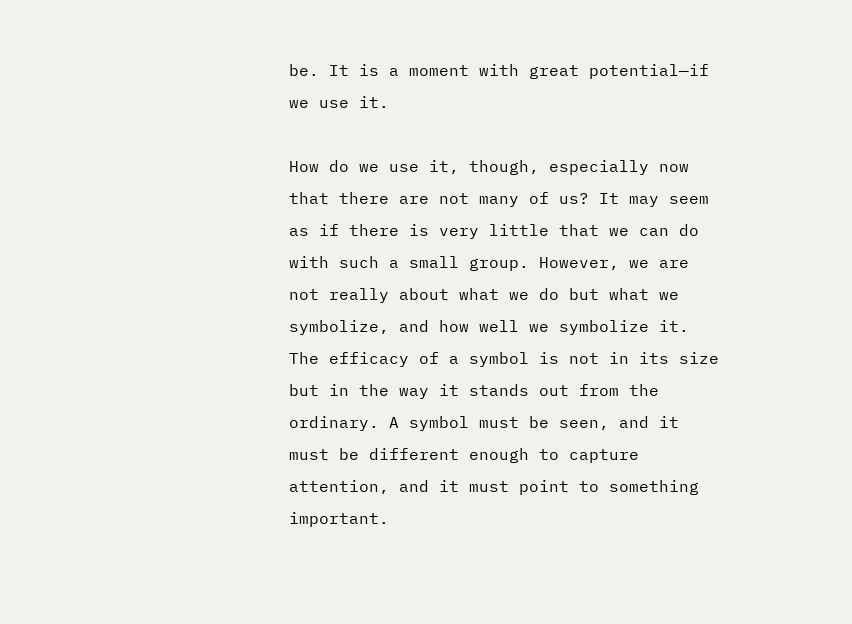be. It is a moment with great potential—if we use it.

How do we use it, though, especially now that there are not many of us? It may seem as if there is very little that we can do with such a small group. However, we are not really about what we do but what we symbolize, and how well we symbolize it. The efficacy of a symbol is not in its size but in the way it stands out from the ordinary. A symbol must be seen, and it must be different enough to capture attention, and it must point to something important.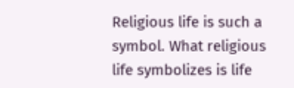Religious life is such a symbol. What religious life symbolizes is life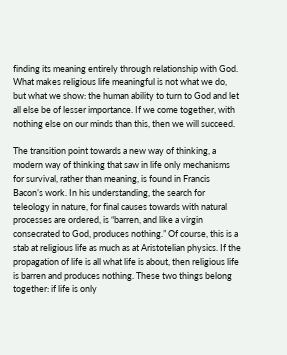finding its meaning entirely through relationship with God. What makes religious life meaningful is not what we do, but what we show: the human ability to turn to God and let all else be of lesser importance. If we come together, with nothing else on our minds than this, then we will succeed.

The transition point towards a new way of thinking, a modern way of thinking that saw in life only mechanisms for survival, rather than meaning, is found in Francis Bacon’s work. In his understanding, the search for teleology in nature, for final causes towards with natural processes are ordered, is “barren, and like a virgin consecrated to God, produces nothing.” Of course, this is a stab at religious life as much as at Aristotelian physics. If the propagation of life is all what life is about, then religious life is barren and produces nothing. These two things belong together: if life is only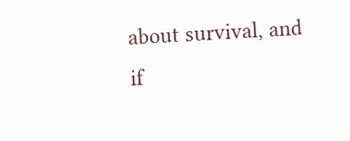about survival, and if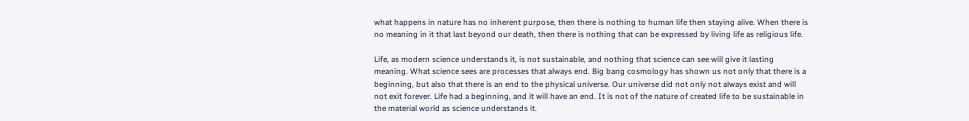what happens in nature has no inherent purpose, then there is nothing to human life then staying alive. When there is no meaning in it that last beyond our death, then there is nothing that can be expressed by living life as religious life.

Life, as modern science understands it, is not sustainable, and nothing that science can see will give it lasting meaning. What science sees are processes that always end. Big bang cosmology has shown us not only that there is a beginning, but also that there is an end to the physical universe. Our universe did not only not always exist and will not exit forever. Life had a beginning, and it will have an end. It is not of the nature of created life to be sustainable in the material world as science understands it.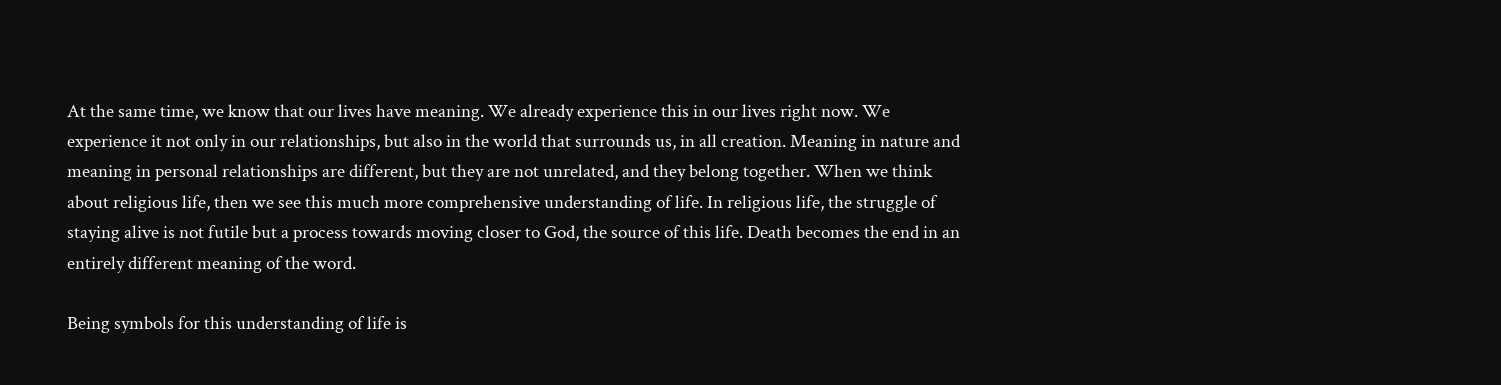At the same time, we know that our lives have meaning. We already experience this in our lives right now. We experience it not only in our relationships, but also in the world that surrounds us, in all creation. Meaning in nature and meaning in personal relationships are different, but they are not unrelated, and they belong together. When we think about religious life, then we see this much more comprehensive understanding of life. In religious life, the struggle of staying alive is not futile but a process towards moving closer to God, the source of this life. Death becomes the end in an entirely different meaning of the word.

Being symbols for this understanding of life is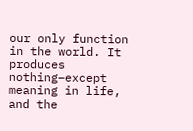our only function in the world. It produces nothing–except meaning in life, and the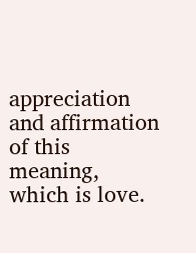appreciation and affirmation of this meaning, which is love.